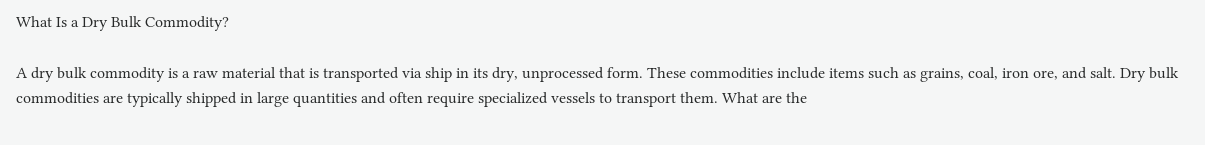What Is a Dry Bulk Commodity?

A dry bulk commodity is a raw material that is transported via ship in its dry, unprocessed form. These commodities include items such as grains, coal, iron ore, and salt. Dry bulk commodities are typically shipped in large quantities and often require specialized vessels to transport them. What are the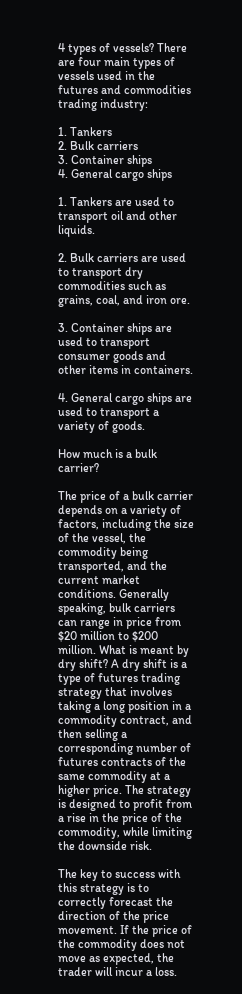4 types of vessels? There are four main types of vessels used in the futures and commodities trading industry:

1. Tankers
2. Bulk carriers
3. Container ships
4. General cargo ships

1. Tankers are used to transport oil and other liquids.

2. Bulk carriers are used to transport dry commodities such as grains, coal, and iron ore.

3. Container ships are used to transport consumer goods and other items in containers.

4. General cargo ships are used to transport a variety of goods.

How much is a bulk carrier?

The price of a bulk carrier depends on a variety of factors, including the size of the vessel, the commodity being transported, and the current market conditions. Generally speaking, bulk carriers can range in price from $20 million to $200 million. What is meant by dry shift? A dry shift is a type of futures trading strategy that involves taking a long position in a commodity contract, and then selling a corresponding number of futures contracts of the same commodity at a higher price. The strategy is designed to profit from a rise in the price of the commodity, while limiting the downside risk.

The key to success with this strategy is to correctly forecast the direction of the price movement. If the price of the commodity does not move as expected, the trader will incur a loss.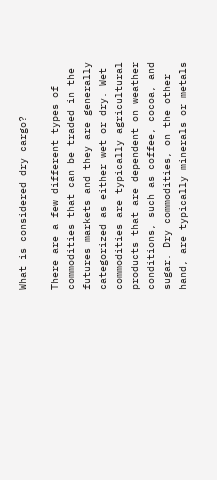What is considered dry cargo?

There are a few different types of commodities that can be traded in the futures markets and they are generally categorized as either wet or dry. Wet commodities are typically agricultural products that are dependent on weather conditions, such as coffee, cocoa, and sugar. Dry commodities, on the other hand, are typically minerals or metals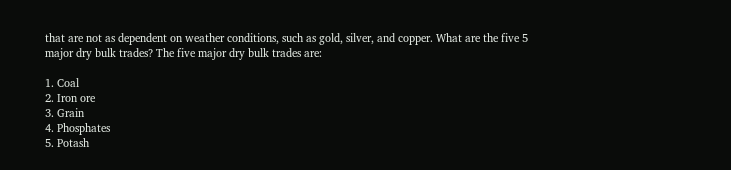that are not as dependent on weather conditions, such as gold, silver, and copper. What are the five 5 major dry bulk trades? The five major dry bulk trades are:

1. Coal
2. Iron ore
3. Grain
4. Phosphates
5. Potash